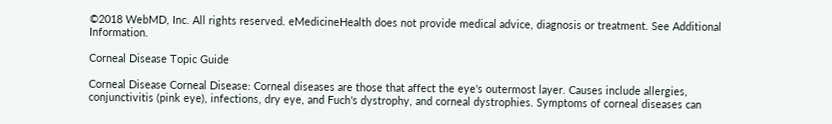©2018 WebMD, Inc. All rights reserved. eMedicineHealth does not provide medical advice, diagnosis or treatment. See Additional Information.

Corneal Disease Topic Guide

Corneal Disease Corneal Disease: Corneal diseases are those that affect the eye's outermost layer. Causes include allergies, conjunctivitis (pink eye), infections, dry eye, and Fuch's dystrophy, and corneal dystrophies. Symptoms of corneal diseases can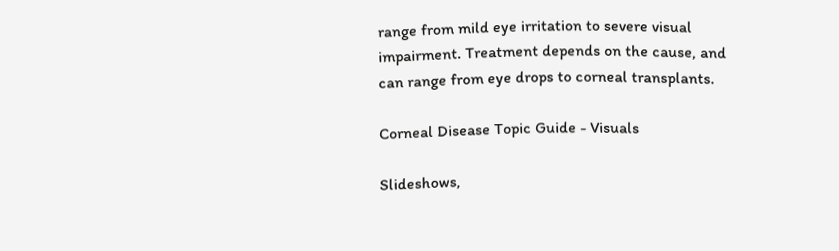range from mild eye irritation to severe visual impairment. Treatment depends on the cause, and can range from eye drops to corneal transplants.

Corneal Disease Topic Guide - Visuals

Slideshows,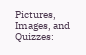Pictures, Images, and Quizzes: